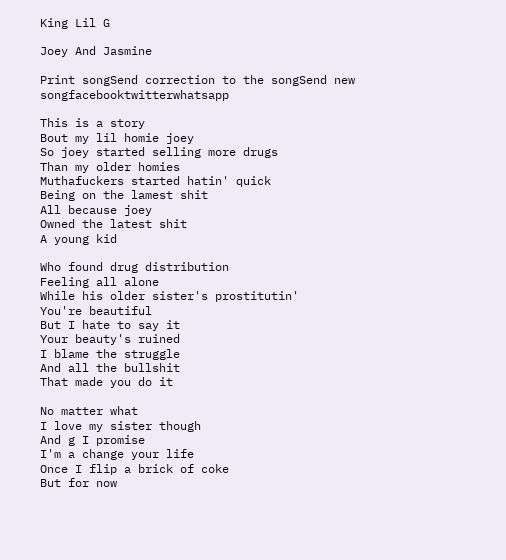King Lil G

Joey And Jasmine

Print songSend correction to the songSend new songfacebooktwitterwhatsapp

This is a story
Bout my lil homie joey
So joey started selling more drugs
Than my older homies
Muthafuckers started hatin' quick
Being on the lamest shit
All because joey
Owned the latest shit
A young kid

Who found drug distribution
Feeling all alone
While his older sister's prostitutin'
You're beautiful
But I hate to say it
Your beauty's ruined
I blame the struggle
And all the bullshit
That made you do it

No matter what
I love my sister though
And g I promise
I'm a change your life
Once I flip a brick of coke
But for now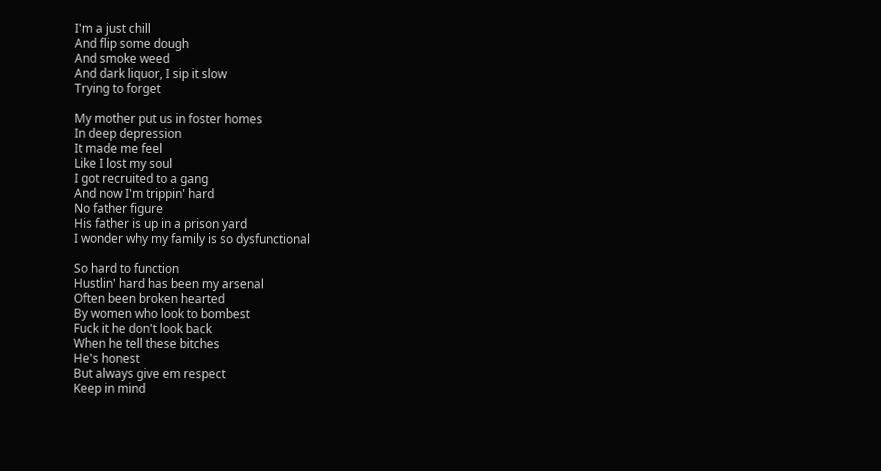I'm a just chill
And flip some dough
And smoke weed
And dark liquor, I sip it slow
Trying to forget

My mother put us in foster homes
In deep depression
It made me feel
Like I lost my soul
I got recruited to a gang
And now I'm trippin' hard
No father figure
His father is up in a prison yard
I wonder why my family is so dysfunctional

So hard to function
Hustlin' hard has been my arsenal
Often been broken hearted
By women who look to bombest
Fuck it he don't look back
When he tell these bitches
He's honest
But always give em respect
Keep in mind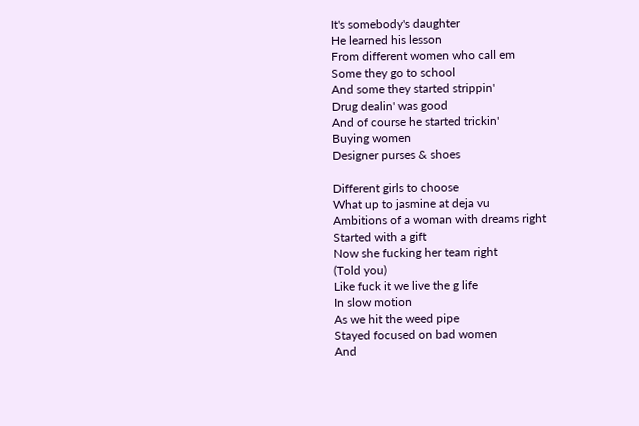It's somebody's daughter
He learned his lesson
From different women who call em
Some they go to school
And some they started strippin'
Drug dealin' was good
And of course he started trickin'
Buying women
Designer purses & shoes

Different girls to choose
What up to jasmine at deja vu
Ambitions of a woman with dreams right
Started with a gift
Now she fucking her team right
(Told you)
Like fuck it we live the g life
In slow motion
As we hit the weed pipe
Stayed focused on bad women
And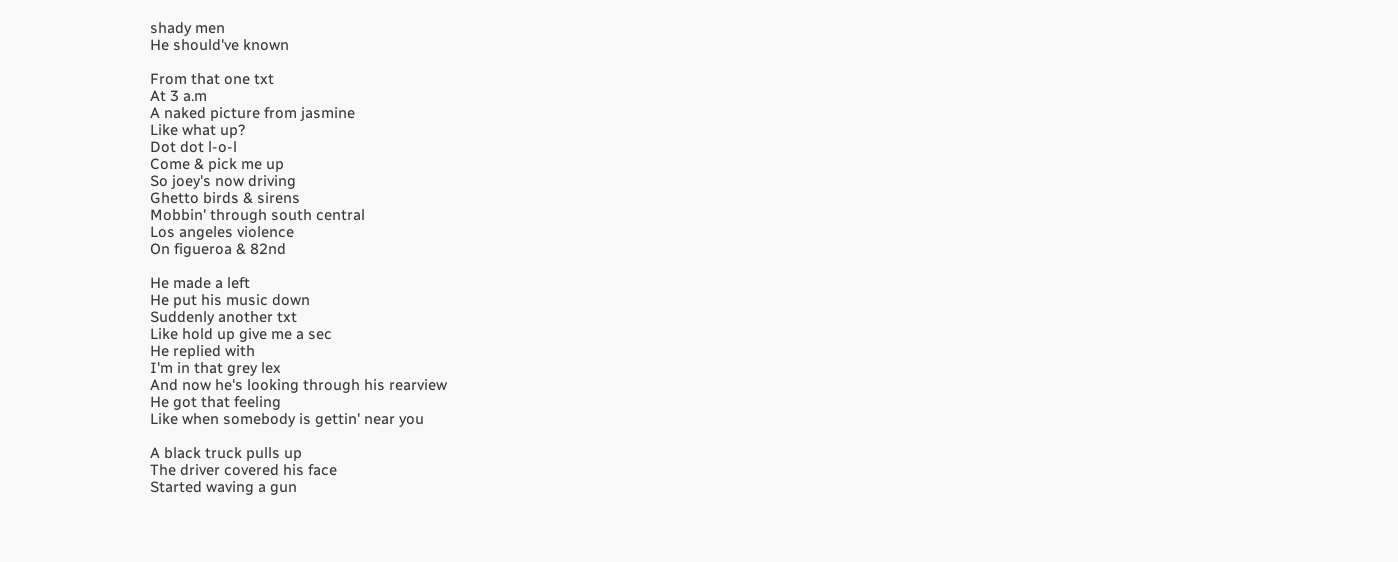shady men
He should've known

From that one txt
At 3 a.m
A naked picture from jasmine
Like what up?
Dot dot l-o-l
Come & pick me up
So joey's now driving
Ghetto birds & sirens
Mobbin' through south central
Los angeles violence
On figueroa & 82nd

He made a left
He put his music down
Suddenly another txt
Like hold up give me a sec
He replied with
I'm in that grey lex
And now he's looking through his rearview
He got that feeling
Like when somebody is gettin' near you

A black truck pulls up
The driver covered his face
Started waving a gun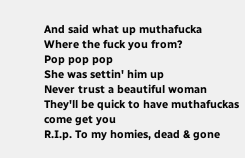And said what up muthafucka
Where the fuck you from?
Pop pop pop
She was settin' him up
Never trust a beautiful woman
They'll be quick to have muthafuckas come get you
R.I.p. To my homies, dead & gone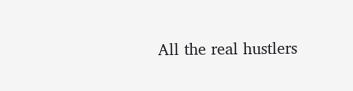All the real hustlers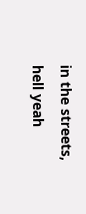in the streets, hell yeah